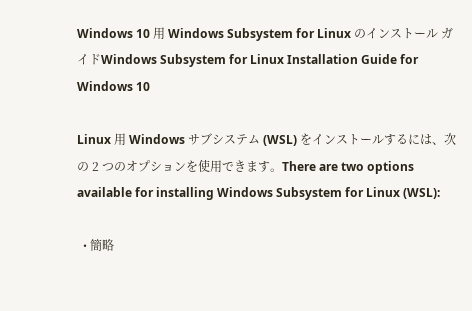Windows 10 用 Windows Subsystem for Linux のインストール ガイドWindows Subsystem for Linux Installation Guide for Windows 10

Linux 用 Windows サブシステム (WSL) をインストールするには、次の 2 つのオプションを使用できます。There are two options available for installing Windows Subsystem for Linux (WSL):

  • 簡略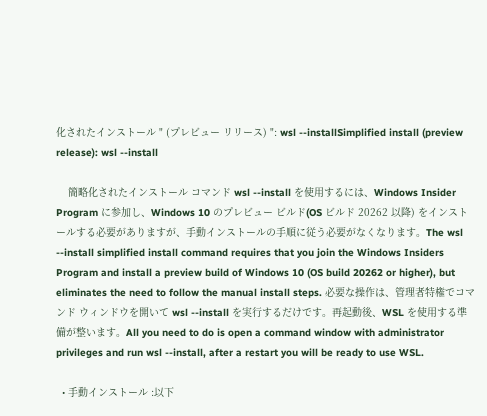化されたインストール " (プレビュー リリース) ": wsl --installSimplified install (preview release): wsl --install

    簡略化されたインストール コマンド wsl --install を使用するには、Windows Insider Program に参加し、Windows 10 のプレビュー ビルド(OS ビルド 20262 以降) をインストールする必要がありますが、手動インストールの手順に従う必要がなくなります。The wsl --install simplified install command requires that you join the Windows Insiders Program and install a preview build of Windows 10 (OS build 20262 or higher), but eliminates the need to follow the manual install steps. 必要な操作は、管理者特権でコマンド ウィンドウを開いて wsl --install を実行するだけです。再起動後、WSL を使用する準備が整います。All you need to do is open a command window with administrator privileges and run wsl --install, after a restart you will be ready to use WSL.

  • 手動インストール :以下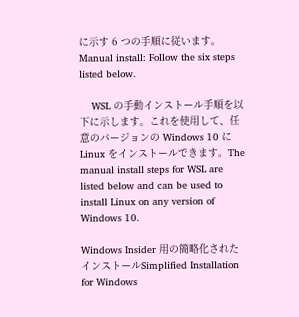に示す 6 つの手順に従います。Manual install: Follow the six steps listed below.

    WSL の手動インストール手順を以下に示します。これを使用して、任意のバージョンの Windows 10 に Linux をインストールできます。The manual install steps for WSL are listed below and can be used to install Linux on any version of Windows 10.

Windows Insider 用の簡略化されたインストールSimplified Installation for Windows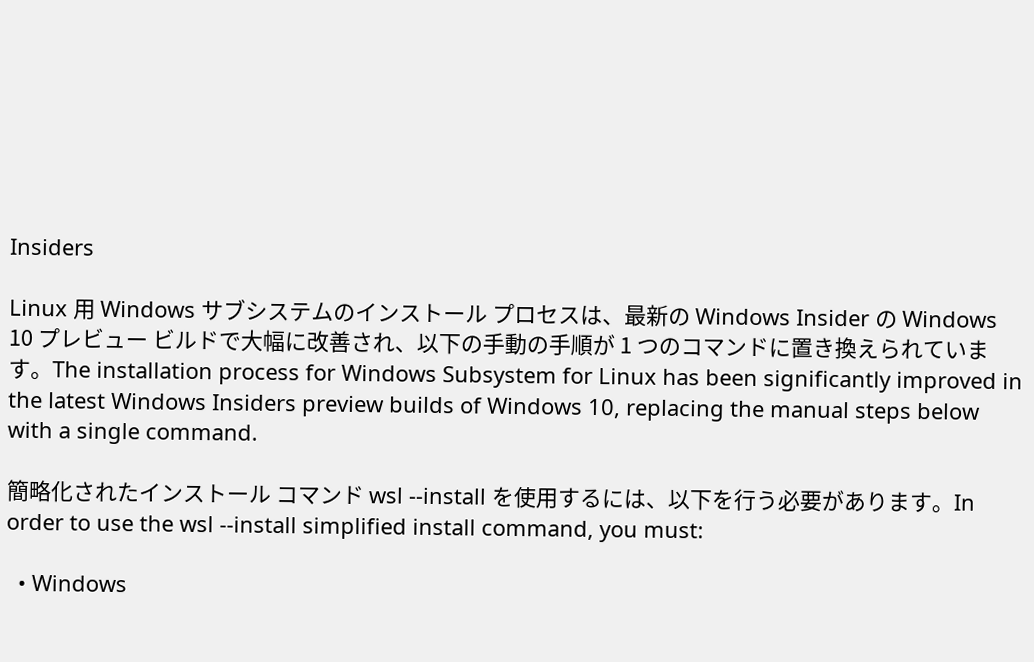Insiders

Linux 用 Windows サブシステムのインストール プロセスは、最新の Windows Insider の Windows 10 プレビュー ビルドで大幅に改善され、以下の手動の手順が 1 つのコマンドに置き換えられています。The installation process for Windows Subsystem for Linux has been significantly improved in the latest Windows Insiders preview builds of Windows 10, replacing the manual steps below with a single command.

簡略化されたインストール コマンド wsl --install を使用するには、以下を行う必要があります。In order to use the wsl --install simplified install command, you must:

  • Windows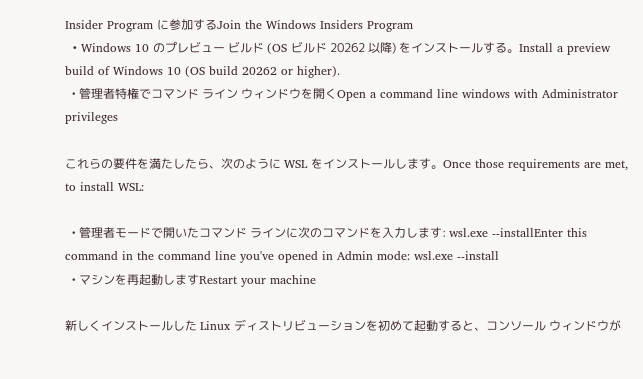Insider Program に参加するJoin the Windows Insiders Program
  • Windows 10 のプレビュー ビルド (OS ビルド 20262 以降) をインストールする。Install a preview build of Windows 10 (OS build 20262 or higher).
  • 管理者特権でコマンド ライン ウィンドウを開くOpen a command line windows with Administrator privileges

これらの要件を満たしたら、次のように WSL をインストールします。Once those requirements are met, to install WSL:

  • 管理者モードで開いたコマンド ラインに次のコマンドを入力します: wsl.exe --installEnter this command in the command line you've opened in Admin mode: wsl.exe --install
  • マシンを再起動しますRestart your machine

新しくインストールした Linux ディストリビューションを初めて起動すると、コンソール ウィンドウが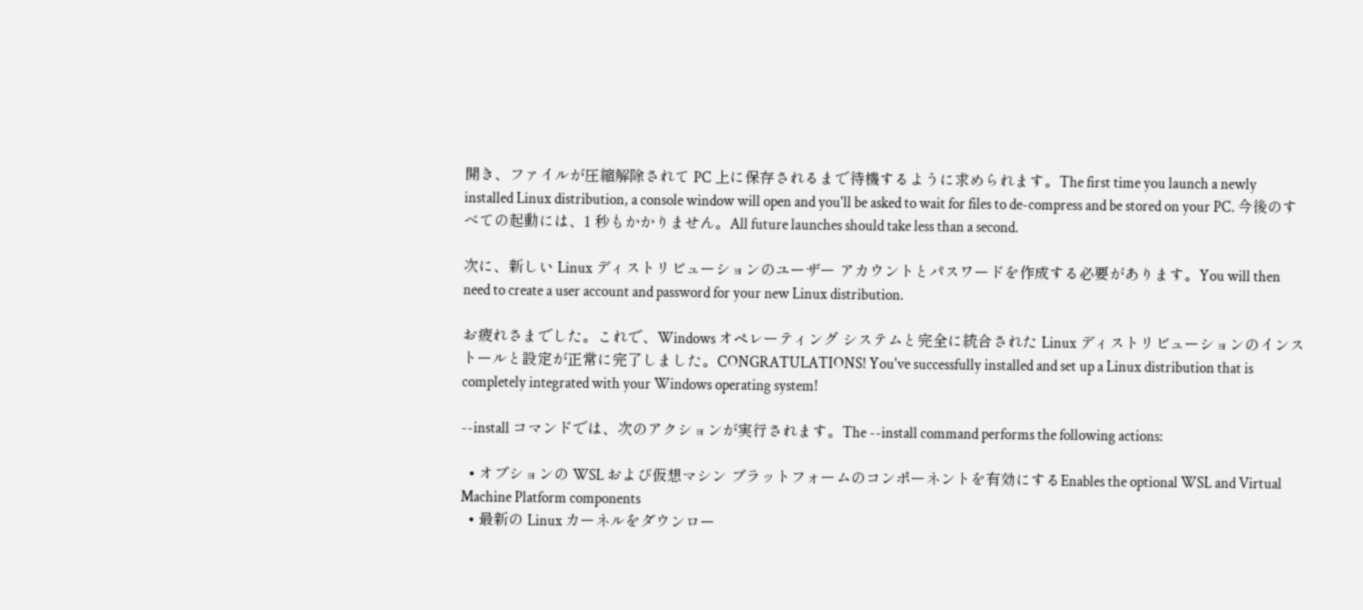開き、ファイルが圧縮解除されて PC 上に保存されるまで待機するように求められます。The first time you launch a newly installed Linux distribution, a console window will open and you'll be asked to wait for files to de-compress and be stored on your PC. 今後のすべての起動には、1 秒もかかりません。All future launches should take less than a second.

次に、新しい Linux ディストリビューションのユーザー アカウントとパスワードを作成する必要があります。You will then need to create a user account and password for your new Linux distribution.

お疲れさまでした。これで、Windows オペレーティング システムと完全に統合された Linux ディストリビューションのインストールと設定が正常に完了しました。CONGRATULATIONS! You've successfully installed and set up a Linux distribution that is completely integrated with your Windows operating system!

--install コマンドでは、次のアクションが実行されます。The --install command performs the following actions:

  • オプションの WSL および仮想マシン プラットフォームのコンポーネントを有効にするEnables the optional WSL and Virtual Machine Platform components
  • 最新の Linux カーネルをダウンロー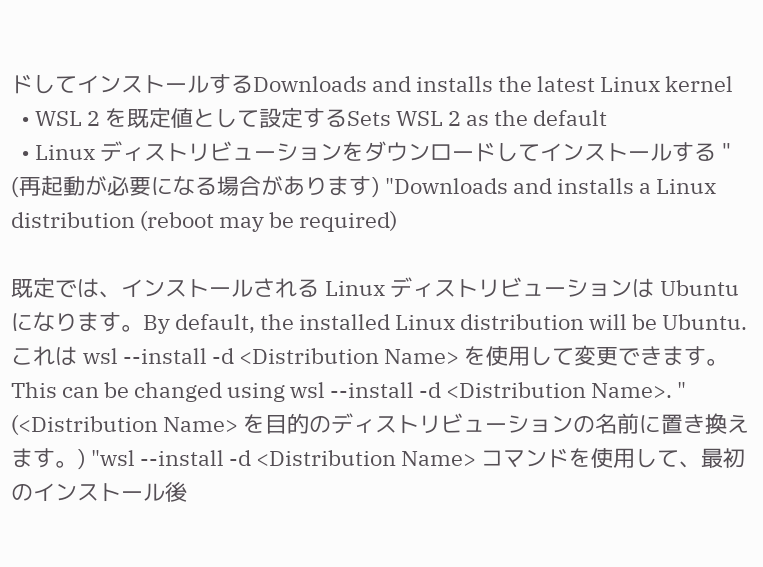ドしてインストールするDownloads and installs the latest Linux kernel
  • WSL 2 を既定値として設定するSets WSL 2 as the default
  • Linux ディストリビューションをダウンロードしてインストールする " (再起動が必要になる場合があります) "Downloads and installs a Linux distribution (reboot may be required)

既定では、インストールされる Linux ディストリビューションは Ubuntu になります。By default, the installed Linux distribution will be Ubuntu. これは wsl --install -d <Distribution Name> を使用して変更できます。This can be changed using wsl --install -d <Distribution Name>. " (<Distribution Name> を目的のディストリビューションの名前に置き換えます。) "wsl --install -d <Distribution Name> コマンドを使用して、最初のインストール後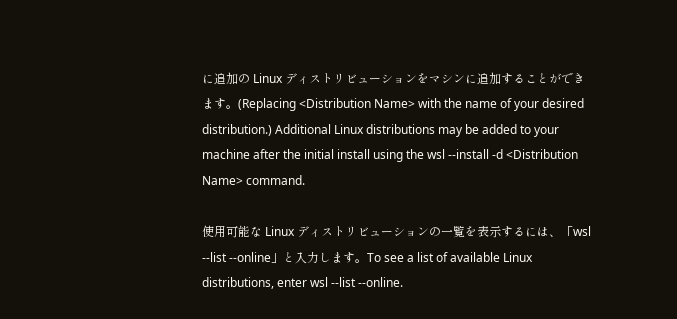に追加の Linux ディストリビューションをマシンに追加することができます。(Replacing <Distribution Name> with the name of your desired distribution.) Additional Linux distributions may be added to your machine after the initial install using the wsl --install -d <Distribution Name> command.

使用可能な Linux ディストリビューションの一覧を表示するには、「wsl --list --online」と入力します。To see a list of available Linux distributions, enter wsl --list --online.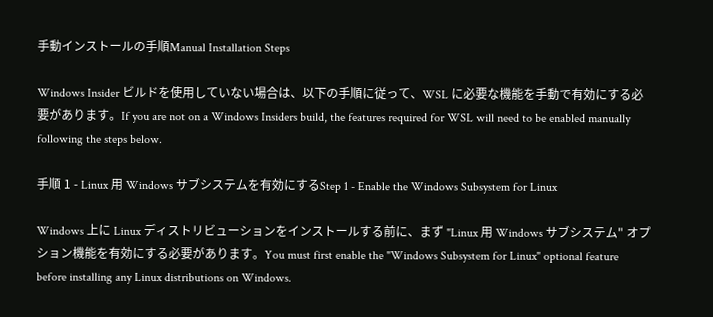手動インストールの手順Manual Installation Steps

Windows Insider ビルドを使用していない場合は、以下の手順に従って、WSL に必要な機能を手動で有効にする必要があります。If you are not on a Windows Insiders build, the features required for WSL will need to be enabled manually following the steps below.

手順 1 - Linux 用 Windows サブシステムを有効にするStep 1 - Enable the Windows Subsystem for Linux

Windows 上に Linux ディストリビューションをインストールする前に、まず "Linux 用 Windows サブシステム" オプション機能を有効にする必要があります。You must first enable the "Windows Subsystem for Linux" optional feature before installing any Linux distributions on Windows.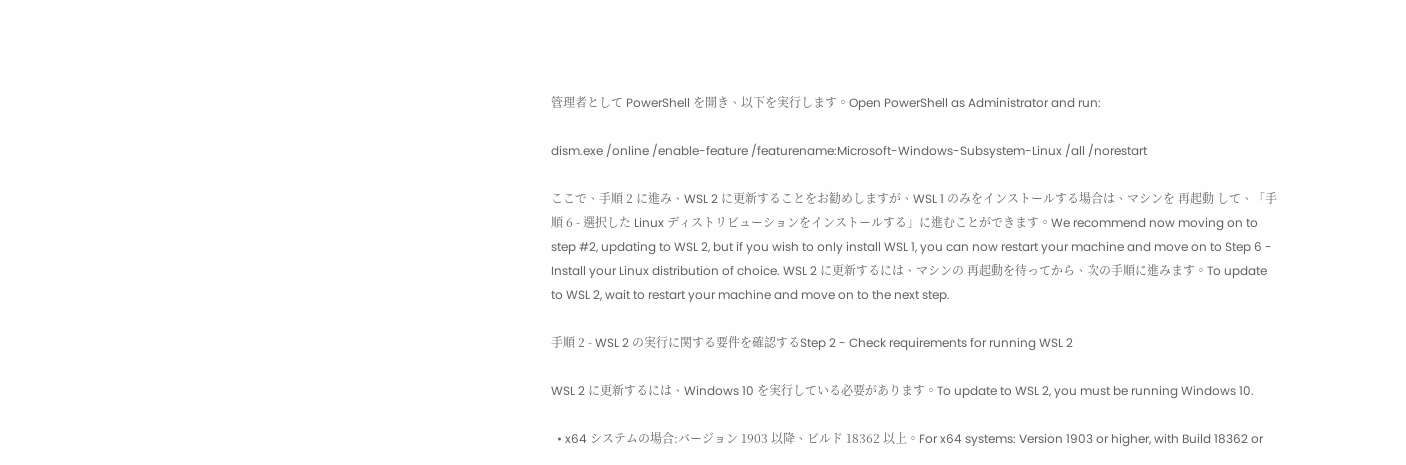管理者として PowerShell を開き、以下を実行します。Open PowerShell as Administrator and run:

dism.exe /online /enable-feature /featurename:Microsoft-Windows-Subsystem-Linux /all /norestart

ここで、手順 2 に進み、WSL 2 に更新することをお勧めしますが、WSL 1 のみをインストールする場合は、マシンを 再起動 して、「手順 6 - 選択した Linux ディストリビューションをインストールする」に進むことができます。We recommend now moving on to step #2, updating to WSL 2, but if you wish to only install WSL 1, you can now restart your machine and move on to Step 6 - Install your Linux distribution of choice. WSL 2 に更新するには、マシンの 再起動を待ってから、次の手順に進みます。To update to WSL 2, wait to restart your machine and move on to the next step.

手順 2 - WSL 2 の実行に関する要件を確認するStep 2 - Check requirements for running WSL 2

WSL 2 に更新するには、Windows 10 を実行している必要があります。To update to WSL 2, you must be running Windows 10.

  • x64 システムの場合:バージョン 1903 以降、ビルド 18362 以上。For x64 systems: Version 1903 or higher, with Build 18362 or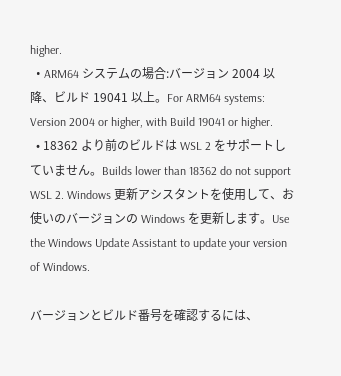higher.
  • ARM64 システムの場合:バージョン 2004 以降、ビルド 19041 以上。For ARM64 systems: Version 2004 or higher, with Build 19041 or higher.
  • 18362 より前のビルドは WSL 2 をサポートしていません。Builds lower than 18362 do not support WSL 2. Windows 更新アシスタントを使用して、お使いのバージョンの Windows を更新します。Use the Windows Update Assistant to update your version of Windows.

バージョンとビルド番号を確認するには、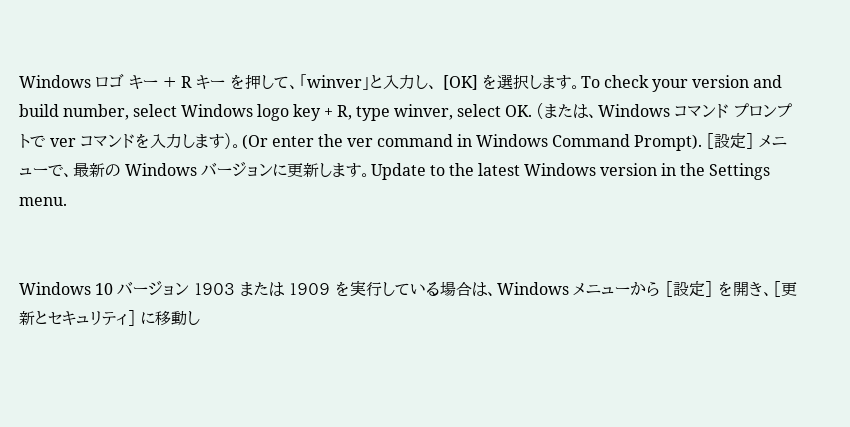Windows ロゴ キー + R キー を押して、「winver」と入力し、 [OK] を選択します。To check your version and build number, select Windows logo key + R, type winver, select OK. (または、Windows コマンド プロンプトで ver コマンドを入力します)。(Or enter the ver command in Windows Command Prompt). [設定] メニューで、最新の Windows バージョンに更新します。Update to the latest Windows version in the Settings menu.


Windows 10 バージョン 1903 または 1909 を実行している場合は、Windows メニューから [設定] を開き、[更新とセキュリティ] に移動し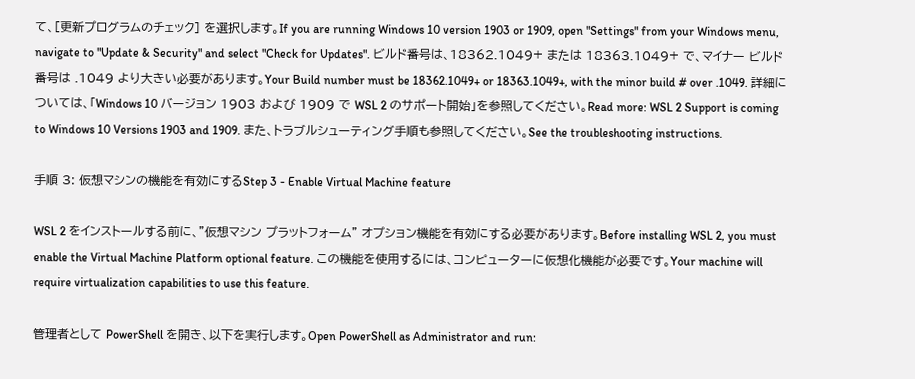て、[更新プログラムのチェック] を選択します。If you are running Windows 10 version 1903 or 1909, open "Settings" from your Windows menu, navigate to "Update & Security" and select "Check for Updates". ビルド番号は、18362.1049+ または 18363.1049+ で、マイナー ビルド番号は .1049 より大きい必要があります。Your Build number must be 18362.1049+ or 18363.1049+, with the minor build # over .1049. 詳細については、「Windows 10 バージョン 1903 および 1909 で WSL 2 のサポート開始」を参照してください。Read more: WSL 2 Support is coming to Windows 10 Versions 1903 and 1909. また、トラブルシューティング手順も参照してください。See the troubleshooting instructions.

手順 3: 仮想マシンの機能を有効にするStep 3 - Enable Virtual Machine feature

WSL 2 をインストールする前に、"仮想マシン プラットフォーム" オプション機能を有効にする必要があります。Before installing WSL 2, you must enable the Virtual Machine Platform optional feature. この機能を使用するには、コンピューターに仮想化機能が必要です。Your machine will require virtualization capabilities to use this feature.

管理者として PowerShell を開き、以下を実行します。Open PowerShell as Administrator and run: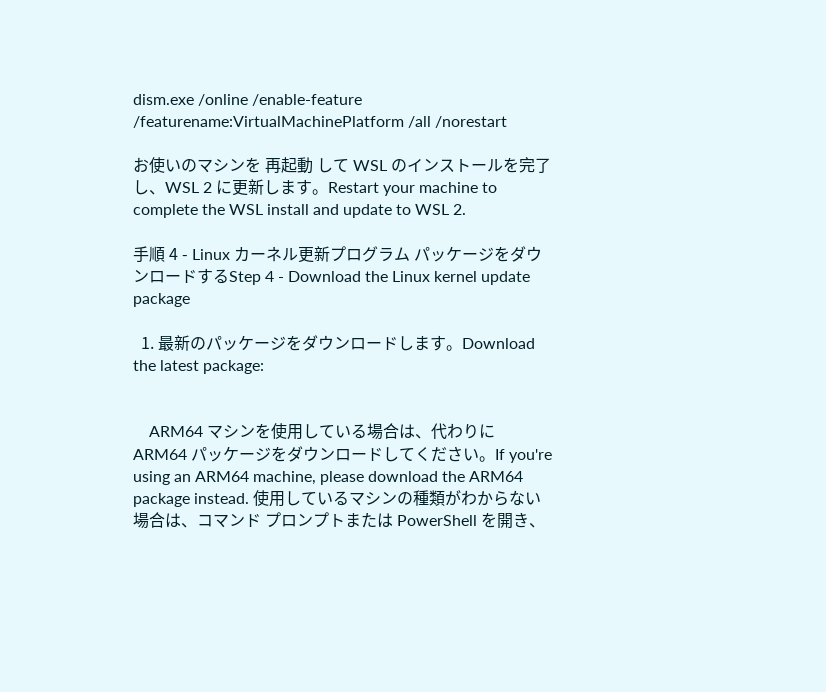dism.exe /online /enable-feature /featurename:VirtualMachinePlatform /all /norestart

お使いのマシンを 再起動 して WSL のインストールを完了し、WSL 2 に更新します。Restart your machine to complete the WSL install and update to WSL 2.

手順 4 - Linux カーネル更新プログラム パッケージをダウンロードするStep 4 - Download the Linux kernel update package

  1. 最新のパッケージをダウンロードします。Download the latest package:


    ARM64 マシンを使用している場合は、代わりに ARM64 パッケージをダウンロードしてください。If you're using an ARM64 machine, please download the ARM64 package instead. 使用しているマシンの種類がわからない場合は、コマンド プロンプトまたは PowerShell を開き、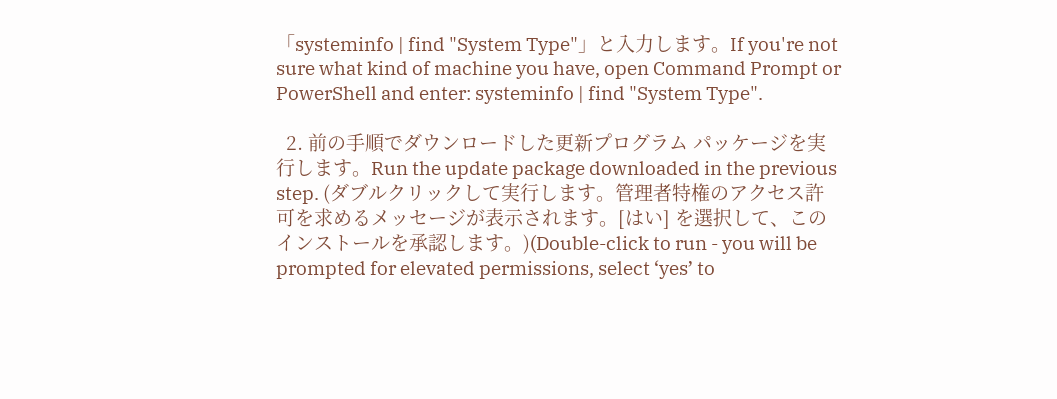「systeminfo | find "System Type"」と入力します。If you're not sure what kind of machine you have, open Command Prompt or PowerShell and enter: systeminfo | find "System Type".

  2. 前の手順でダウンロードした更新プログラム パッケージを実行します。Run the update package downloaded in the previous step. (ダブルクリックして実行します。管理者特権のアクセス許可を求めるメッセージが表示されます。[はい] を選択して、このインストールを承認します。)(Double-click to run - you will be prompted for elevated permissions, select ‘yes’ to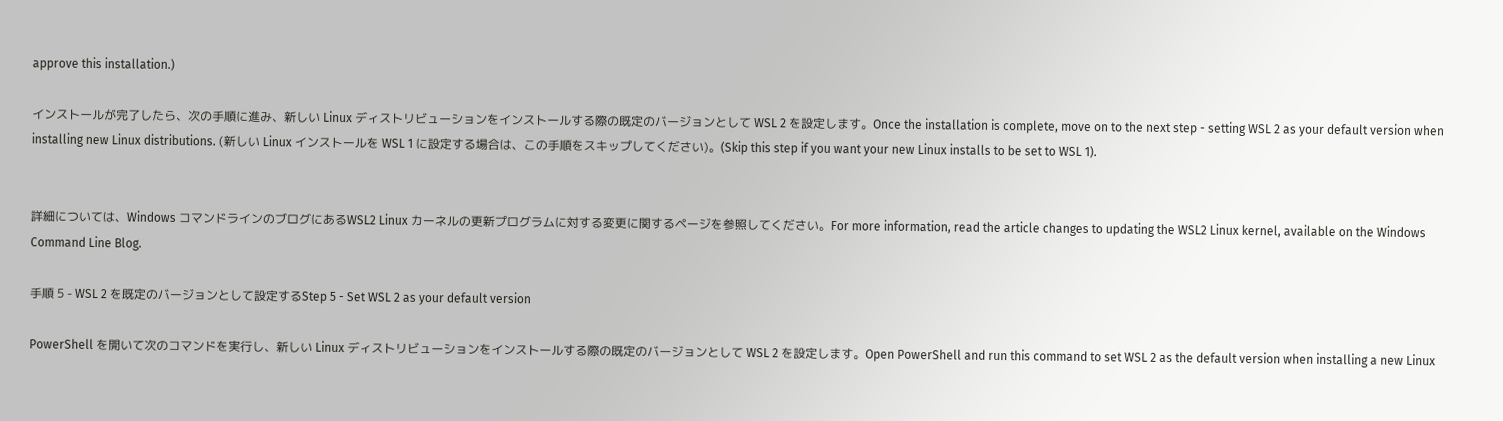approve this installation.)

インストールが完了したら、次の手順に進み、新しい Linux ディストリビューションをインストールする際の既定のバージョンとして WSL 2 を設定します。Once the installation is complete, move on to the next step - setting WSL 2 as your default version when installing new Linux distributions. (新しい Linux インストールを WSL 1 に設定する場合は、この手順をスキップしてください)。(Skip this step if you want your new Linux installs to be set to WSL 1).


詳細については、Windows コマンドラインのブログにあるWSL2 Linux カーネルの更新プログラムに対する変更に関するページを参照してください。For more information, read the article changes to updating the WSL2 Linux kernel, available on the Windows Command Line Blog.

手順 5 - WSL 2 を既定のバージョンとして設定するStep 5 - Set WSL 2 as your default version

PowerShell を開いて次のコマンドを実行し、新しい Linux ディストリビューションをインストールする際の既定のバージョンとして WSL 2 を設定します。Open PowerShell and run this command to set WSL 2 as the default version when installing a new Linux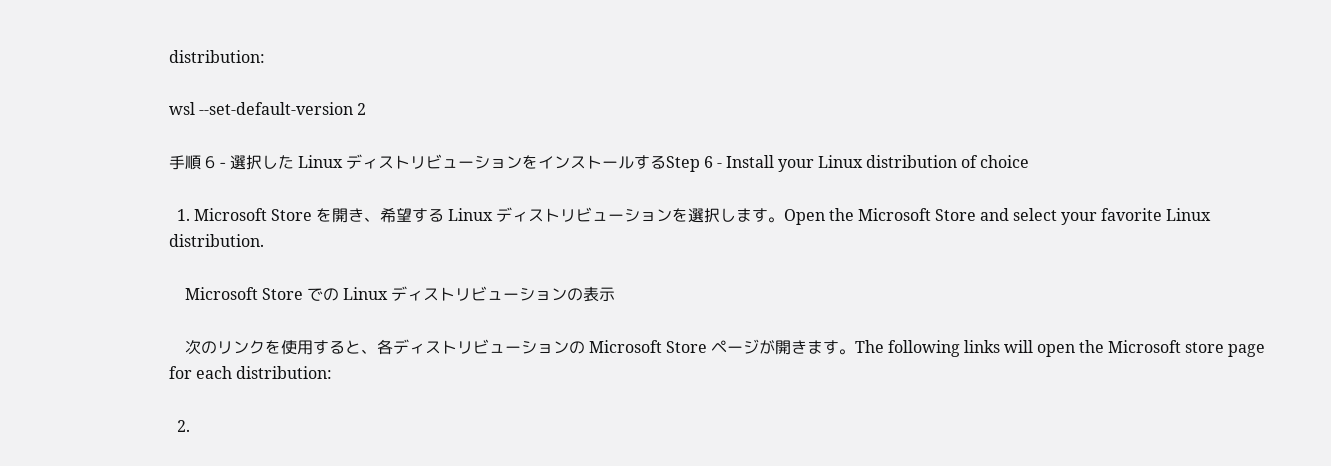distribution:

wsl --set-default-version 2

手順 6 - 選択した Linux ディストリビューションをインストールするStep 6 - Install your Linux distribution of choice

  1. Microsoft Store を開き、希望する Linux ディストリビューションを選択します。Open the Microsoft Store and select your favorite Linux distribution.

    Microsoft Store での Linux ディストリビューションの表示

    次のリンクを使用すると、各ディストリビューションの Microsoft Store ページが開きます。The following links will open the Microsoft store page for each distribution:

  2.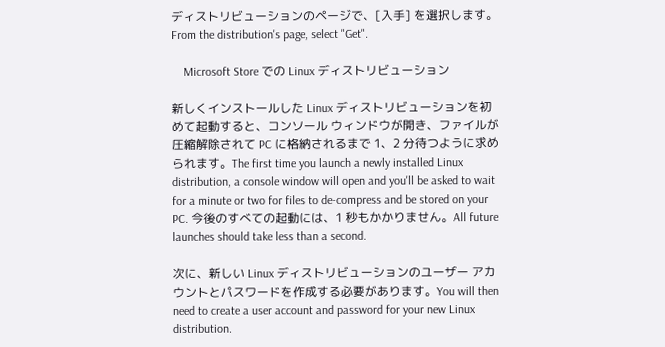ディストリビューションのページで、[入手] を選択します。From the distribution's page, select "Get".

    Microsoft Store での Linux ディストリビューション

新しくインストールした Linux ディストリビューションを初めて起動すると、コンソール ウィンドウが開き、ファイルが圧縮解除されて PC に格納されるまで 1、2 分待つように求められます。The first time you launch a newly installed Linux distribution, a console window will open and you'll be asked to wait for a minute or two for files to de-compress and be stored on your PC. 今後のすべての起動には、1 秒もかかりません。All future launches should take less than a second.

次に、新しい Linux ディストリビューションのユーザー アカウントとパスワードを作成する必要があります。You will then need to create a user account and password for your new Linux distribution.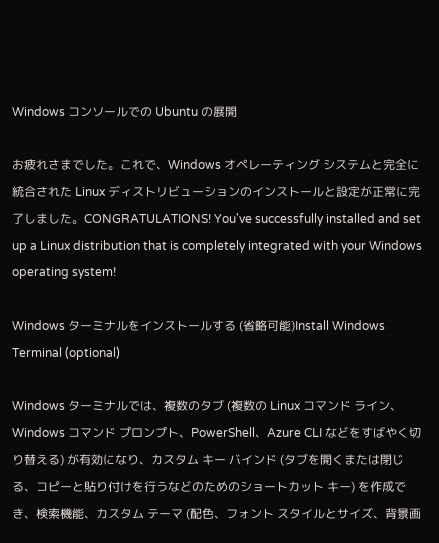Windows コンソールでの Ubuntu の展開

お疲れさまでした。これで、Windows オペレーティング システムと完全に統合された Linux ディストリビューションのインストールと設定が正常に完了しました。CONGRATULATIONS! You've successfully installed and set up a Linux distribution that is completely integrated with your Windows operating system!

Windows ターミナルをインストールする (省略可能)Install Windows Terminal (optional)

Windows ターミナルでは、複数のタブ (複数の Linux コマンド ライン、Windows コマンド プロンプト、PowerShell、Azure CLI などをすばやく切り替える) が有効になり、カスタム キー バインド (タブを開くまたは閉じる、コピーと貼り付けを行うなどのためのショートカット キー) を作成でき、検索機能、カスタム テーマ (配色、フォント スタイルとサイズ、背景画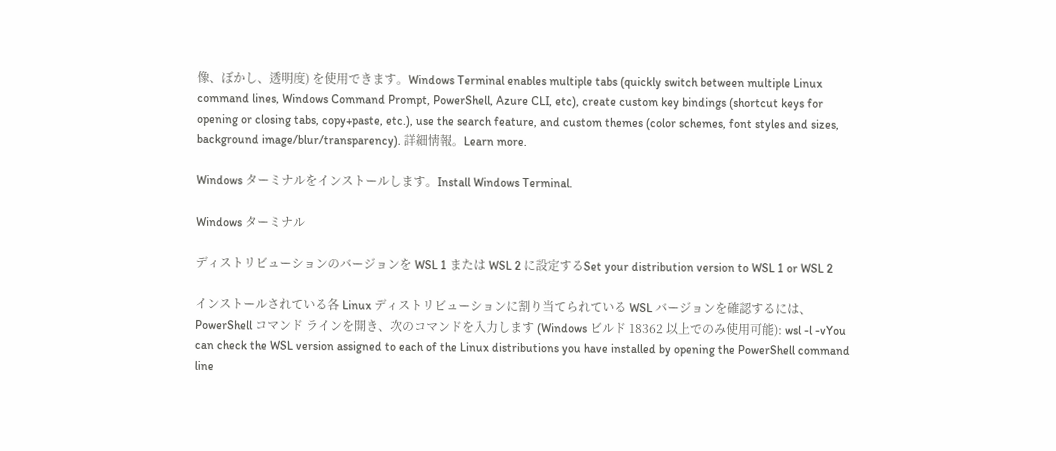像、ぼかし、透明度) を使用できます。Windows Terminal enables multiple tabs (quickly switch between multiple Linux command lines, Windows Command Prompt, PowerShell, Azure CLI, etc), create custom key bindings (shortcut keys for opening or closing tabs, copy+paste, etc.), use the search feature, and custom themes (color schemes, font styles and sizes, background image/blur/transparency). 詳細情報。Learn more.

Windows ターミナルをインストールします。Install Windows Terminal.

Windows ターミナル

ディストリビューションのバージョンを WSL 1 または WSL 2 に設定するSet your distribution version to WSL 1 or WSL 2

インストールされている各 Linux ディストリビューションに割り当てられている WSL バージョンを確認するには、PowerShell コマンド ラインを開き、次のコマンドを入力します (Windows ビルド 18362 以上でのみ使用可能): wsl -l -vYou can check the WSL version assigned to each of the Linux distributions you have installed by opening the PowerShell command line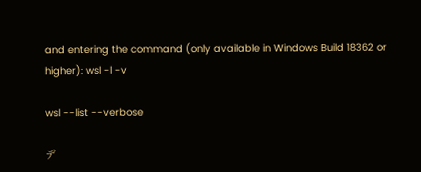and entering the command (only available in Windows Build 18362 or higher): wsl -l -v

wsl --list --verbose

デ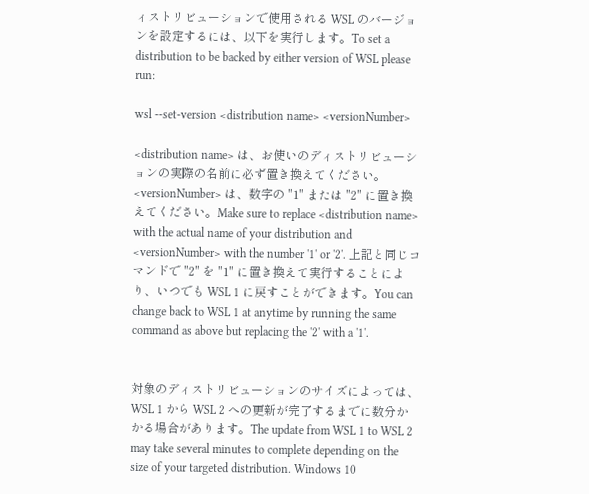ィストリビューションで使用される WSL のバージョンを設定するには、以下を実行します。To set a distribution to be backed by either version of WSL please run:

wsl --set-version <distribution name> <versionNumber>

<distribution name> は、お使いのディストリビューションの実際の名前に必ず置き換えてください。<versionNumber> は、数字の "1" または "2" に置き換えてください。Make sure to replace <distribution name> with the actual name of your distribution and <versionNumber> with the number '1' or '2'. 上記と同じコマンドで "2" を "1" に置き換えて実行することにより、いつでも WSL 1 に戻すことができます。You can change back to WSL 1 at anytime by running the same command as above but replacing the '2' with a '1'.


対象のディストリビューションのサイズによっては、WSL 1 から WSL 2 への更新が完了するまでに数分かかる場合があります。The update from WSL 1 to WSL 2 may take several minutes to complete depending on the size of your targeted distribution. Windows 10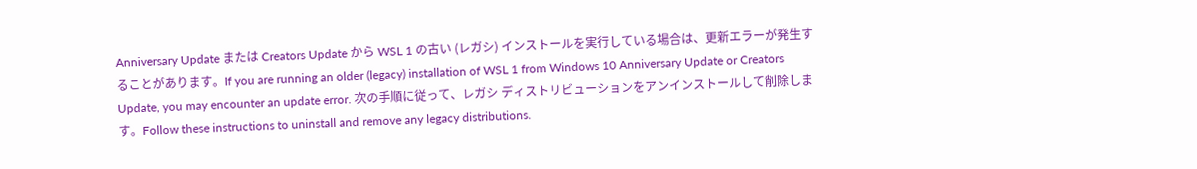Anniversary Update または Creators Update から WSL 1 の古い (レガシ) インストールを実行している場合は、更新エラーが発生することがあります。If you are running an older (legacy) installation of WSL 1 from Windows 10 Anniversary Update or Creators Update, you may encounter an update error. 次の手順に従って、レガシ ディストリビューションをアンインストールして削除します。Follow these instructions to uninstall and remove any legacy distributions.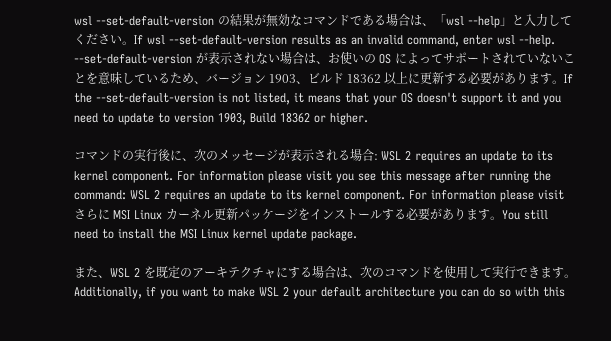wsl --set-default-version の結果が無効なコマンドである場合は、「wsl --help」と入力してください。If wsl --set-default-version results as an invalid command, enter wsl --help. --set-default-version が表示されない場合は、お使いの OS によってサポートされていないことを意味しているため、バージョン 1903、ビルド 18362 以上に更新する必要があります。If the --set-default-version is not listed, it means that your OS doesn't support it and you need to update to version 1903, Build 18362 or higher.

コマンドの実行後に、次のメッセージが表示される場合: WSL 2 requires an update to its kernel component. For information please visit you see this message after running the command: WSL 2 requires an update to its kernel component. For information please visit さらに MSI Linux カーネル更新パッケージをインストールする必要があります。You still need to install the MSI Linux kernel update package.

また、WSL 2 を既定のアーキテクチャにする場合は、次のコマンドを使用して実行できます。Additionally, if you want to make WSL 2 your default architecture you can do so with this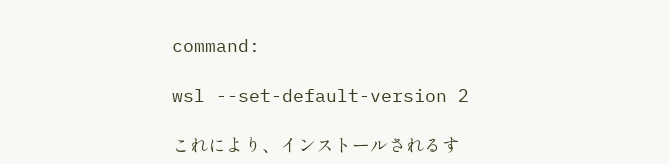command:

wsl --set-default-version 2

これにより、インストールされるす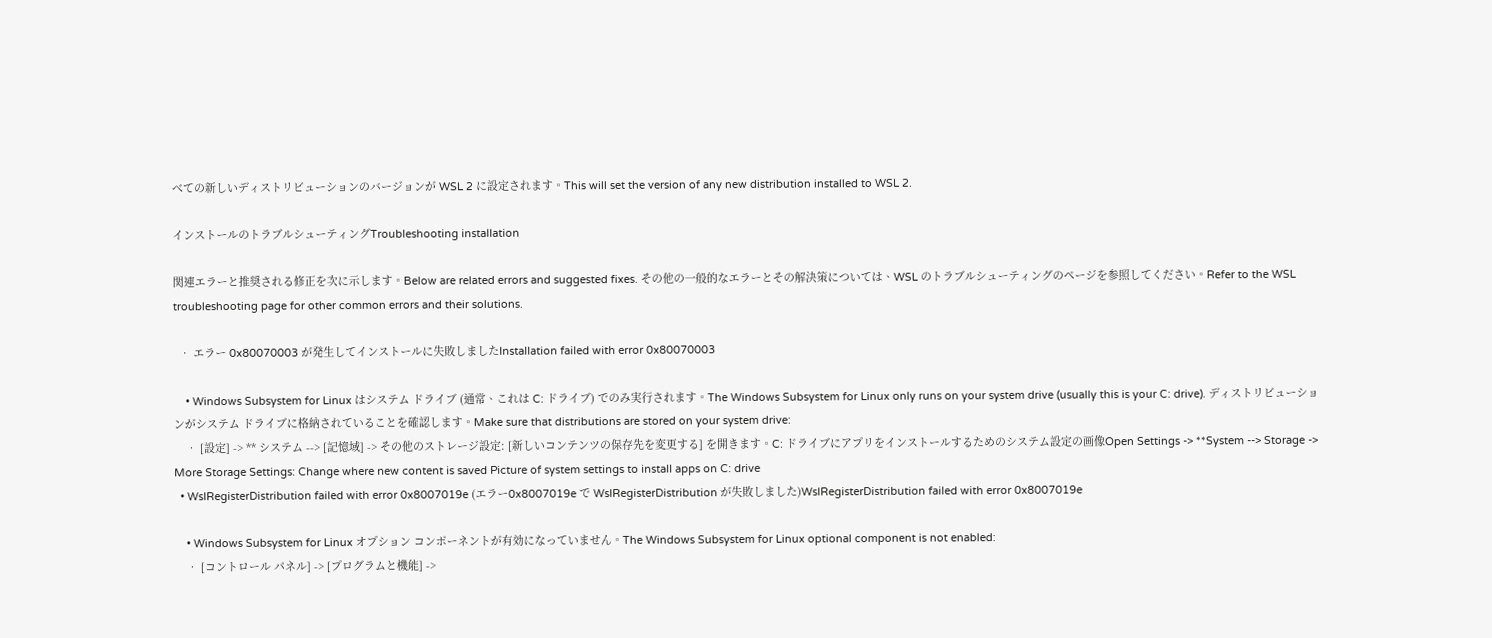べての新しいディストリビューションのバージョンが WSL 2 に設定されます。This will set the version of any new distribution installed to WSL 2.

インストールのトラブルシューティングTroubleshooting installation

関連エラーと推奨される修正を次に示します。Below are related errors and suggested fixes. その他の一般的なエラーとその解決策については、WSL のトラブルシューティングのページを参照してください。Refer to the WSL troubleshooting page for other common errors and their solutions.

  • エラー 0x80070003 が発生してインストールに失敗しましたInstallation failed with error 0x80070003

    • Windows Subsystem for Linux はシステム ドライブ (通常、これは C: ドライブ) でのみ実行されます。The Windows Subsystem for Linux only runs on your system drive (usually this is your C: drive). ディストリビューションがシステム ドライブに格納されていることを確認します。Make sure that distributions are stored on your system drive:
    • [設定] -> ** システム --> [記憶域] -> その他のストレージ設定: [新しいコンテンツの保存先を変更する] を開きます。C: ドライブにアプリをインストールするためのシステム設定の画像Open Settings -> **System --> Storage -> More Storage Settings: Change where new content is saved Picture of system settings to install apps on C: drive
  • WslRegisterDistribution failed with error 0x8007019e (エラー0x8007019e で WslRegisterDistribution が失敗しました)WslRegisterDistribution failed with error 0x8007019e

    • Windows Subsystem for Linux オプション コンポーネントが有効になっていません。The Windows Subsystem for Linux optional component is not enabled:
    • [コントロール パネル] -> [プログラムと機能] ->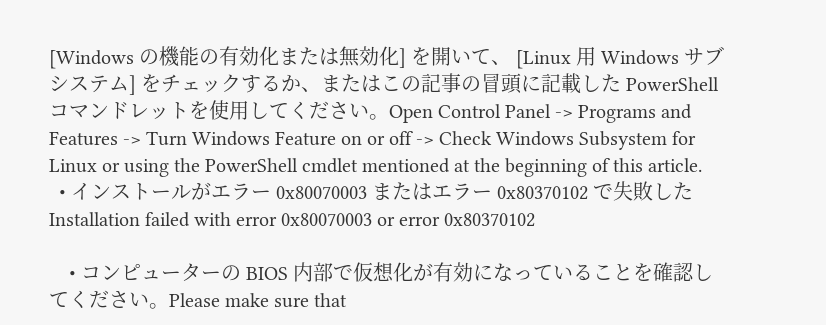[Windows の機能の有効化または無効化] を開いて、 [Linux 用 Windows サブシステム] をチェックするか、またはこの記事の冒頭に記載した PowerShell コマンドレットを使用してください。Open Control Panel -> Programs and Features -> Turn Windows Feature on or off -> Check Windows Subsystem for Linux or using the PowerShell cmdlet mentioned at the beginning of this article.
  • インストールがエラー 0x80070003 またはエラー 0x80370102 で失敗したInstallation failed with error 0x80070003 or error 0x80370102

    • コンピューターの BIOS 内部で仮想化が有効になっていることを確認してください。Please make sure that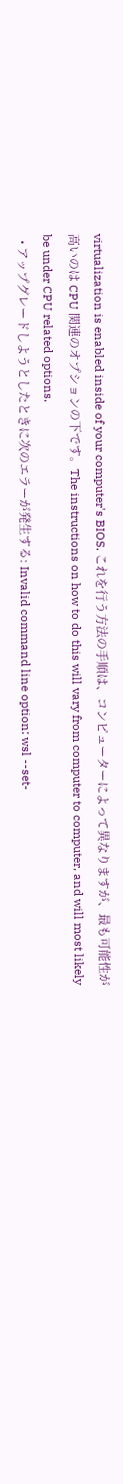virtualization is enabled inside of your computer's BIOS. これを行う方法の手順は、コンピューターによって異なりますが、最も可能性が高いのは CPU 関連のオプションの下です。The instructions on how to do this will vary from computer to computer, and will most likely be under CPU related options.
  • アップグレードしようとしたときに次のエラーが発生する: Invalid command line option: wsl --set-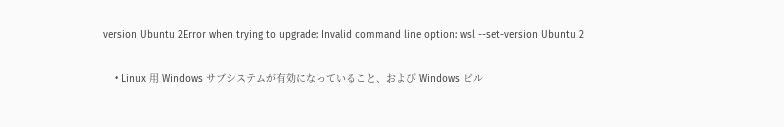version Ubuntu 2Error when trying to upgrade: Invalid command line option: wsl --set-version Ubuntu 2

    • Linux 用 Windows サブシステムが有効になっていること、および Windows ビル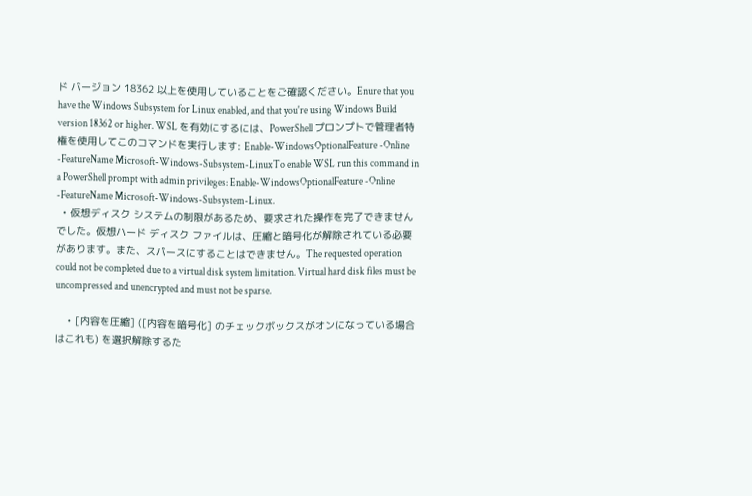ド バージョン 18362 以上を使用していることをご確認ください。Enure that you have the Windows Subsystem for Linux enabled, and that you're using Windows Build version 18362 or higher. WSL を有効にするには、PowerShell プロンプトで管理者特権を使用してこのコマンドを実行します: Enable-WindowsOptionalFeature -Online -FeatureName Microsoft-Windows-Subsystem-LinuxTo enable WSL run this command in a PowerShell prompt with admin privileges: Enable-WindowsOptionalFeature -Online -FeatureName Microsoft-Windows-Subsystem-Linux.
  • 仮想ディスク システムの制限があるため、要求された操作を完了できませんでした。仮想ハード ディスク ファイルは、圧縮と暗号化が解除されている必要があります。また、スパースにすることはできません。The requested operation could not be completed due to a virtual disk system limitation. Virtual hard disk files must be uncompressed and unencrypted and must not be sparse.

    • [内容を圧縮] ([内容を暗号化] のチェックボックスがオンになっている場合はこれも) を選択解除するた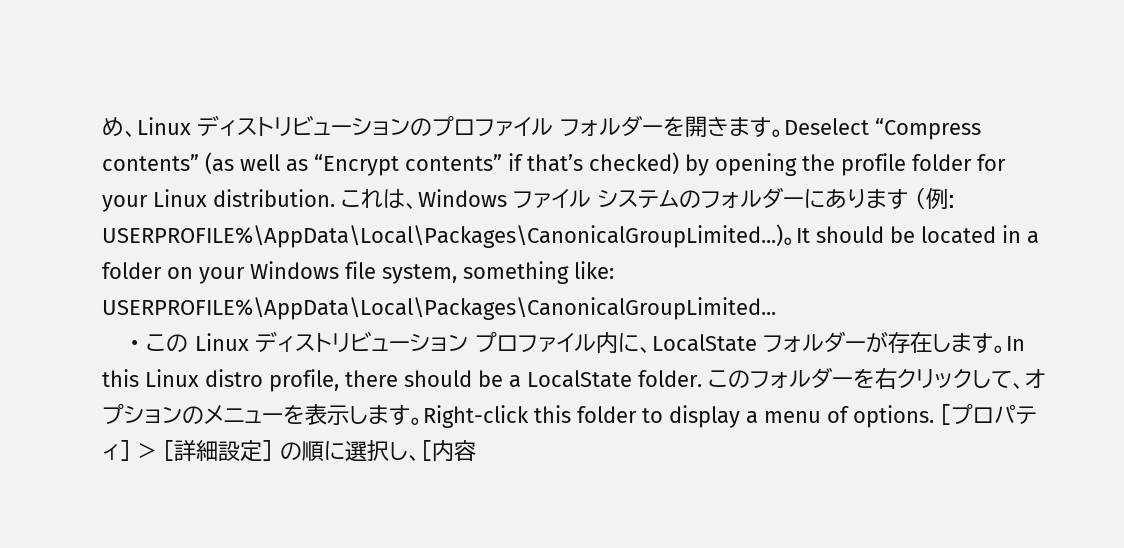め、Linux ディストリビューションのプロファイル フォルダーを開きます。Deselect “Compress contents” (as well as “Encrypt contents” if that’s checked) by opening the profile folder for your Linux distribution. これは、Windows ファイル システムのフォルダーにあります (例: USERPROFILE%\AppData\Local\Packages\CanonicalGroupLimited...)。It should be located in a folder on your Windows file system, something like: USERPROFILE%\AppData\Local\Packages\CanonicalGroupLimited...
    • この Linux ディストリビューション プロファイル内に、LocalState フォルダーが存在します。In this Linux distro profile, there should be a LocalState folder. このフォルダーを右クリックして、オプションのメニューを表示します。Right-click this folder to display a menu of options. [プロパティ] > [詳細設定] の順に選択し、[内容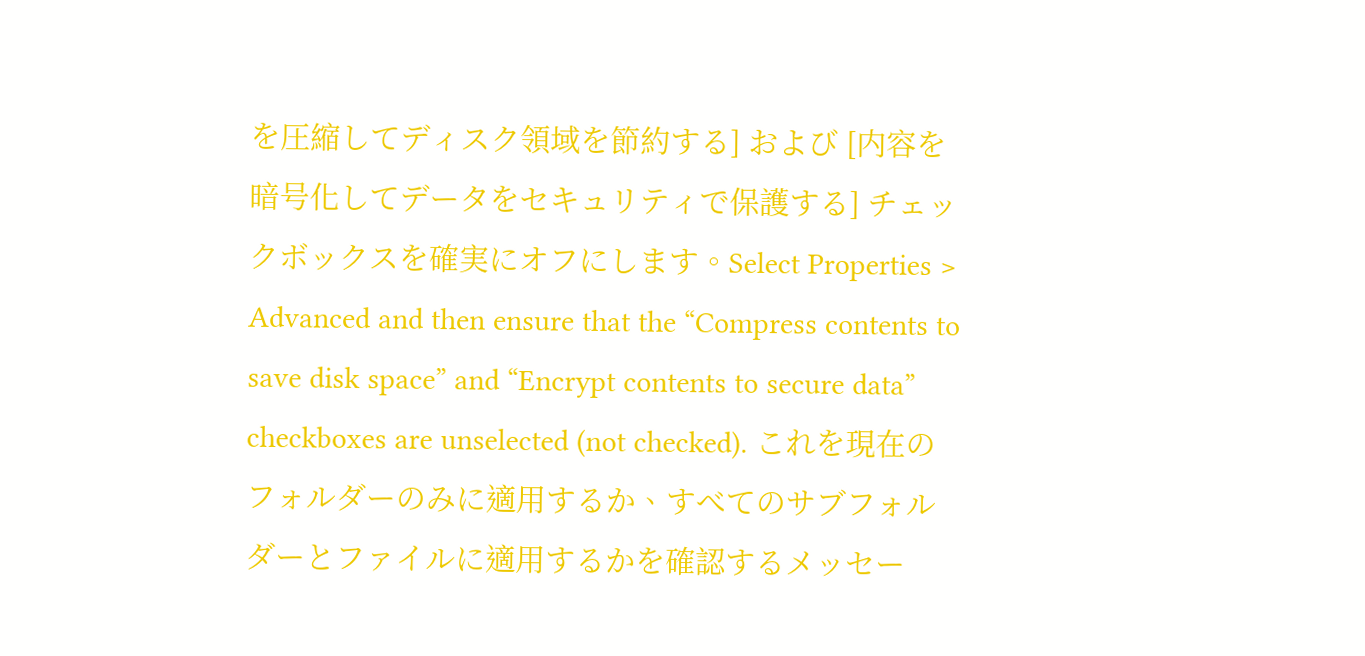を圧縮してディスク領域を節約する] および [内容を暗号化してデータをセキュリティで保護する] チェックボックスを確実にオフにします。Select Properties > Advanced and then ensure that the “Compress contents to save disk space” and “Encrypt contents to secure data” checkboxes are unselected (not checked). これを現在のフォルダーのみに適用するか、すべてのサブフォルダーとファイルに適用するかを確認するメッセー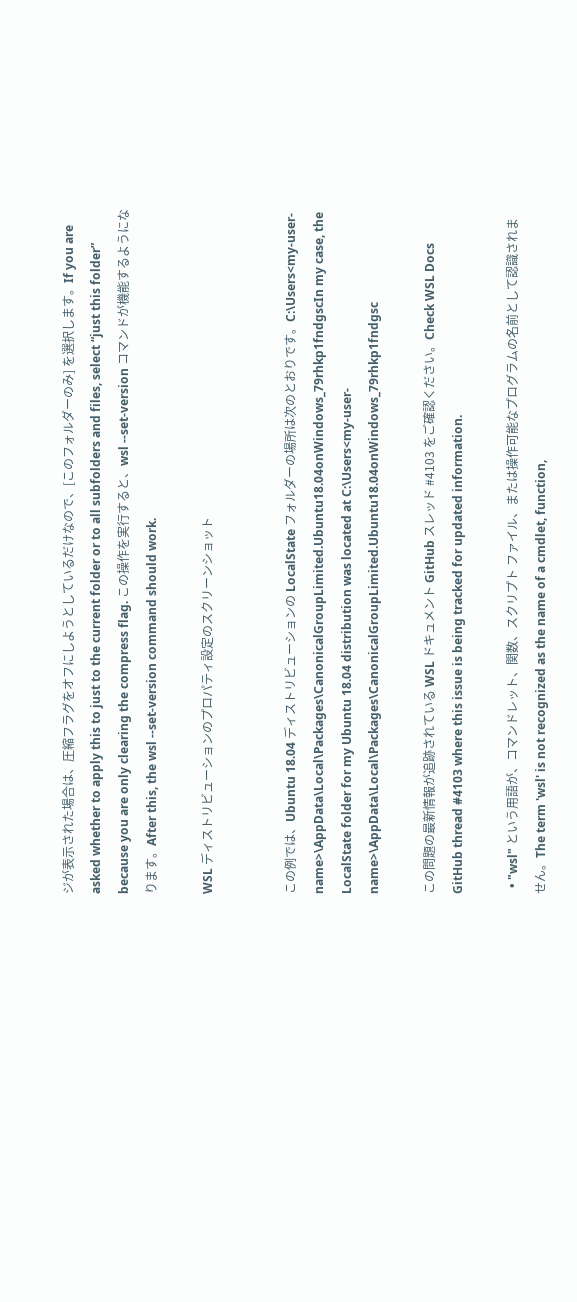ジが表示された場合は、圧縮フラグをオフにしようとしているだけなので、[このフォルダーのみ] を選択します。If you are asked whether to apply this to just to the current folder or to all subfolders and files, select “just this folder” because you are only clearing the compress flag. この操作を実行すると、wsl --set-version コマンドが機能するようになります。After this, the wsl --set-version command should work.

WSL ディストリビューションのプロパティ設定のスクリーンショット


この例では、Ubuntu 18.04 ディストリビューションの LocalState フォルダーの場所は次のとおりです。C:\Users<my-user-name>\AppData\Local\Packages\CanonicalGroupLimited.Ubuntu18.04onWindows_79rhkp1fndgscIn my case, the LocalState folder for my Ubuntu 18.04 distribution was located at C:\Users<my-user-name>\AppData\Local\Packages\CanonicalGroupLimited.Ubuntu18.04onWindows_79rhkp1fndgsc

この問題の最新情報が追跡されている WSL ドキュメント GitHub スレッド #4103 をご確認ください。Check WSL Docs GitHub thread #4103 where this issue is being tracked for updated information.

  • "wsl" という用語が、コマンドレット、関数、スクリプト ファイル、または操作可能なプログラムの名前として認識されません。The term 'wsl' is not recognized as the name of a cmdlet, function,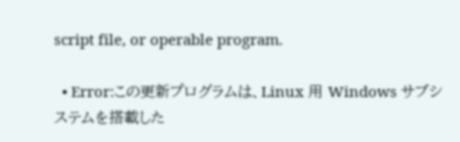script file, or operable program.

  • Error:この更新プログラムは、Linux 用 Windows サブシステムを搭載した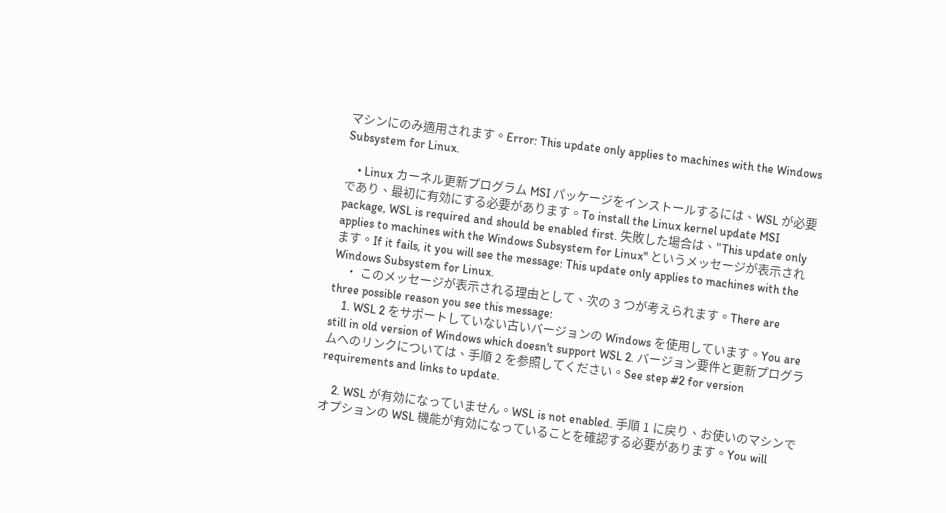マシンにのみ適用されます。Error: This update only applies to machines with the Windows Subsystem for Linux.

    • Linux カーネル更新プログラム MSI パッケージをインストールするには、WSL が必要であり、最初に有効にする必要があります。To install the Linux kernel update MSI package, WSL is required and should be enabled first. 失敗した場合は、"This update only applies to machines with the Windows Subsystem for Linux" というメッセージが表示されます。If it fails, it you will see the message: This update only applies to machines with the Windows Subsystem for Linux.
    • このメッセージが表示される理由として、次の 3 つが考えられます。There are three possible reason you see this message:
    1. WSL 2 をサポートしていない古いバージョンの Windows を使用しています。You are still in old version of Windows which doesn't support WSL 2. バージョン要件と更新プログラムへのリンクについては、手順 2 を参照してください。See step #2 for version requirements and links to update.

    2. WSL が有効になっていません。WSL is not enabled. 手順 1 に戻り、お使いのマシンでオプションの WSL 機能が有効になっていることを確認する必要があります。You will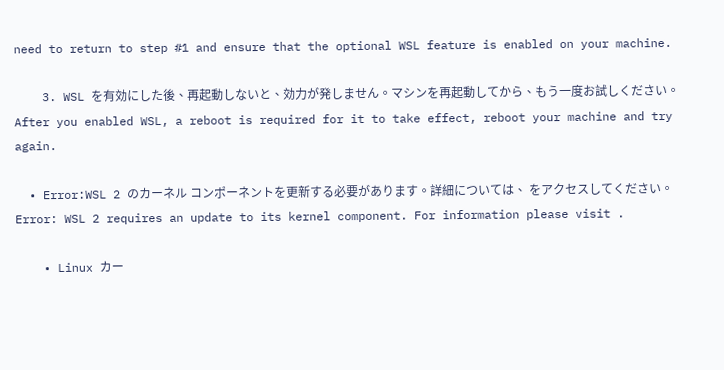need to return to step #1 and ensure that the optional WSL feature is enabled on your machine.

    3. WSL を有効にした後、再起動しないと、効力が発しません。マシンを再起動してから、もう一度お試しください。After you enabled WSL, a reboot is required for it to take effect, reboot your machine and try again.

  • Error:WSL 2 のカーネル コンポーネントを更新する必要があります。詳細については、 をアクセスしてください。Error: WSL 2 requires an update to its kernel component. For information please visit .

    • Linux カー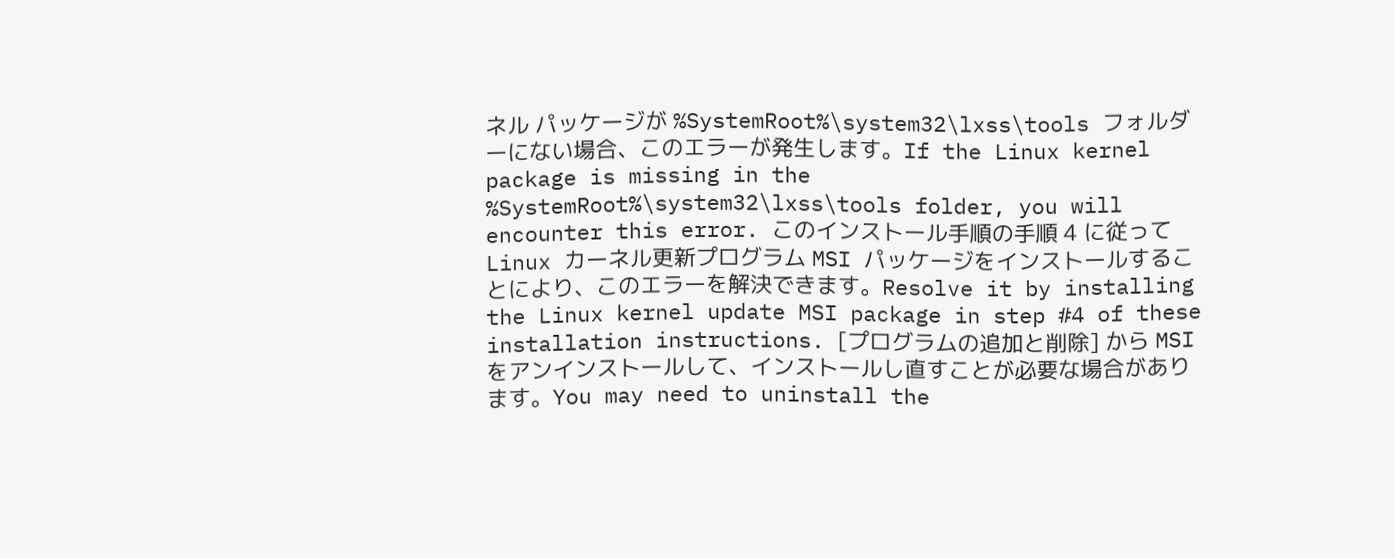ネル パッケージが %SystemRoot%\system32\lxss\tools フォルダーにない場合、このエラーが発生します。If the Linux kernel package is missing in the %SystemRoot%\system32\lxss\tools folder, you will encounter this error. このインストール手順の手順 4 に従って Linux カーネル更新プログラム MSI パッケージをインストールすることにより、このエラーを解決できます。Resolve it by installing the Linux kernel update MSI package in step #4 of these installation instructions. [プログラムの追加と削除] から MSI をアンインストールして、インストールし直すことが必要な場合があります。You may need to uninstall the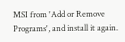MSI from 'Add or Remove Programs', and install it again.